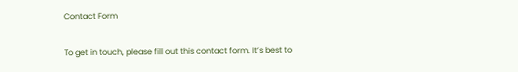Contact Form

To get in touch, please fill out this contact form. It’s best to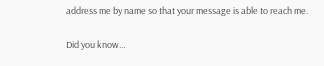address me by name so that your message is able to reach me.

Did you know…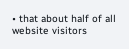• that about half of all website visitors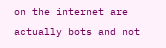on the internet are actually bots and not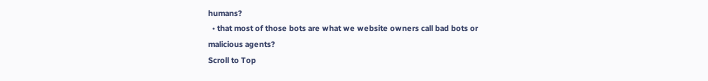humans?
  • that most of those bots are what we website owners call bad bots or malicious agents?
Scroll to Top